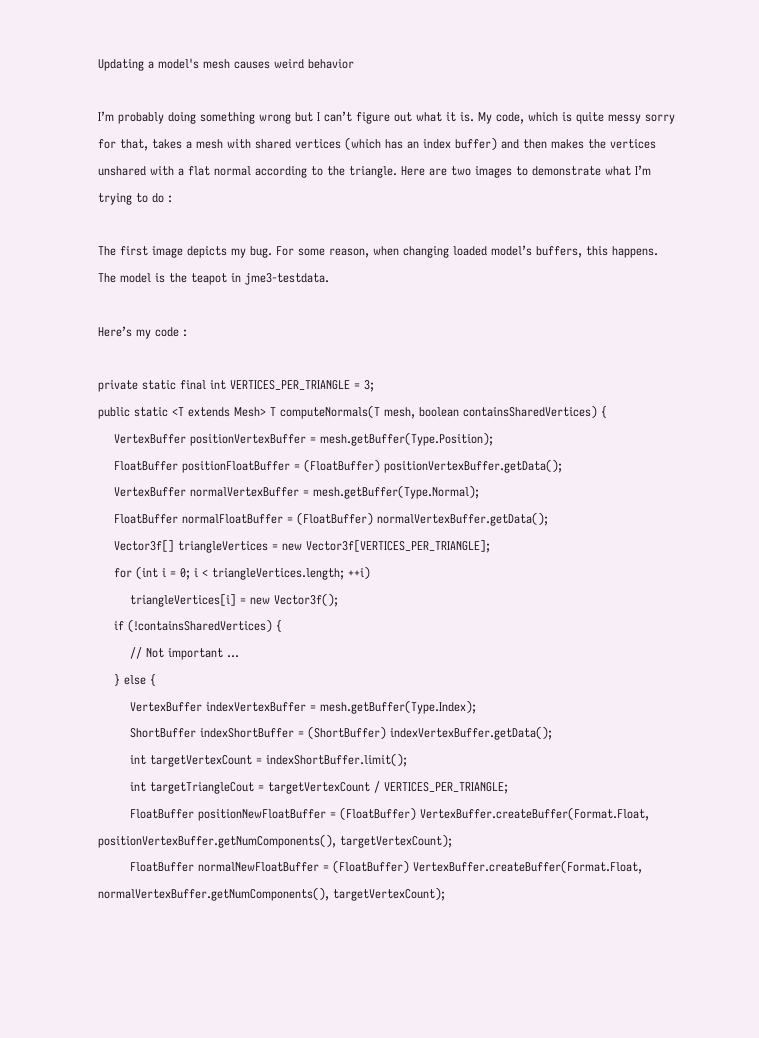Updating a model's mesh causes weird behavior

I’m probably doing something wrong but I can’t figure out what it is. My code, which is quite messy sorry for that, takes a mesh with shared vertices (which has an index buffer) and then makes the vertices unshared with a flat normal according to the triangle. Here are two images to demonstrate what I’m trying to do :

The first image depicts my bug. For some reason, when changing loaded model’s buffers, this happens. The model is the teapot in jme3-testdata.

Here’s my code :

private static final int VERTICES_PER_TRIANGLE = 3;
public static <T extends Mesh> T computeNormals(T mesh, boolean containsSharedVertices) {
    VertexBuffer positionVertexBuffer = mesh.getBuffer(Type.Position);
    FloatBuffer positionFloatBuffer = (FloatBuffer) positionVertexBuffer.getData();
    VertexBuffer normalVertexBuffer = mesh.getBuffer(Type.Normal);
    FloatBuffer normalFloatBuffer = (FloatBuffer) normalVertexBuffer.getData();
    Vector3f[] triangleVertices = new Vector3f[VERTICES_PER_TRIANGLE];
    for (int i = 0; i < triangleVertices.length; ++i)
        triangleVertices[i] = new Vector3f();
    if (!containsSharedVertices) {
        // Not important ...
    } else {
        VertexBuffer indexVertexBuffer = mesh.getBuffer(Type.Index);
        ShortBuffer indexShortBuffer = (ShortBuffer) indexVertexBuffer.getData();
        int targetVertexCount = indexShortBuffer.limit();
        int targetTriangleCout = targetVertexCount / VERTICES_PER_TRIANGLE;
        FloatBuffer positionNewFloatBuffer = (FloatBuffer) VertexBuffer.createBuffer(Format.Float, positionVertexBuffer.getNumComponents(), targetVertexCount);
        FloatBuffer normalNewFloatBuffer = (FloatBuffer) VertexBuffer.createBuffer(Format.Float, normalVertexBuffer.getNumComponents(), targetVertexCount);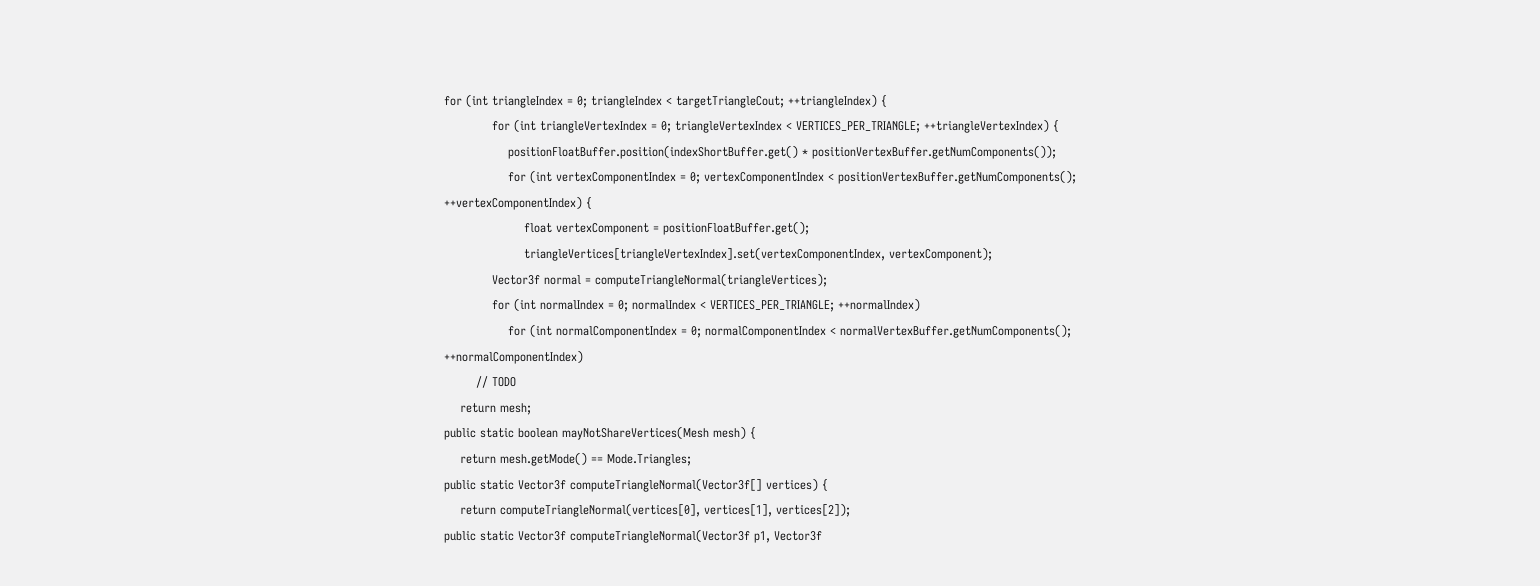for (int triangleIndex = 0; triangleIndex < targetTriangleCout; ++triangleIndex) {
            for (int triangleVertexIndex = 0; triangleVertexIndex < VERTICES_PER_TRIANGLE; ++triangleVertexIndex) {
                positionFloatBuffer.position(indexShortBuffer.get() * positionVertexBuffer.getNumComponents());
                for (int vertexComponentIndex = 0; vertexComponentIndex < positionVertexBuffer.getNumComponents(); ++vertexComponentIndex) {
                    float vertexComponent = positionFloatBuffer.get();
                    triangleVertices[triangleVertexIndex].set(vertexComponentIndex, vertexComponent);
            Vector3f normal = computeTriangleNormal(triangleVertices);
            for (int normalIndex = 0; normalIndex < VERTICES_PER_TRIANGLE; ++normalIndex)
                for (int normalComponentIndex = 0; normalComponentIndex < normalVertexBuffer.getNumComponents(); ++normalComponentIndex)
        // TODO
    return mesh;
public static boolean mayNotShareVertices(Mesh mesh) {
    return mesh.getMode() == Mode.Triangles;
public static Vector3f computeTriangleNormal(Vector3f[] vertices) {
    return computeTriangleNormal(vertices[0], vertices[1], vertices[2]);
public static Vector3f computeTriangleNormal(Vector3f p1, Vector3f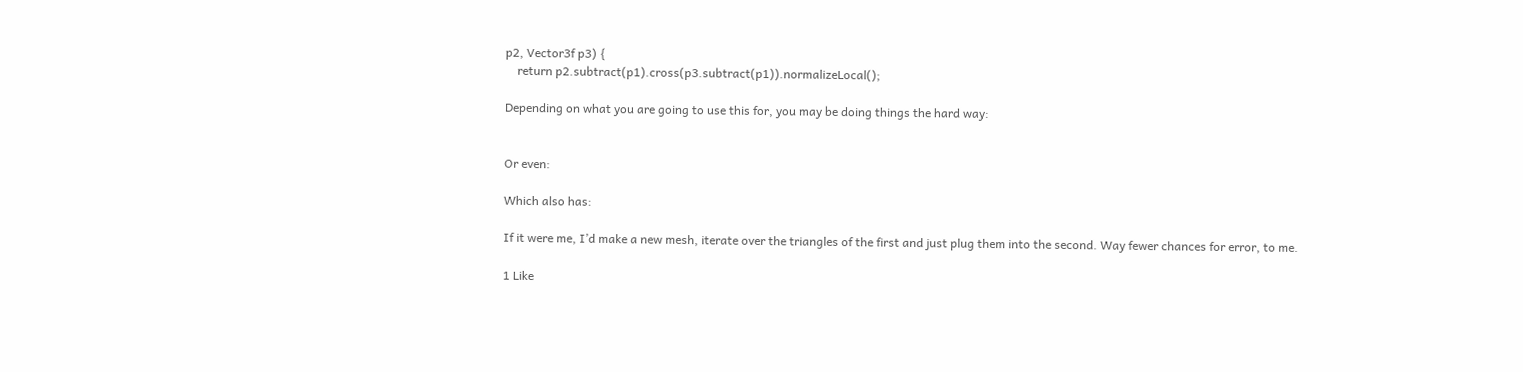p2, Vector3f p3) {
    return p2.subtract(p1).cross(p3.subtract(p1)).normalizeLocal();

Depending on what you are going to use this for, you may be doing things the hard way:


Or even:

Which also has:

If it were me, I’d make a new mesh, iterate over the triangles of the first and just plug them into the second. Way fewer chances for error, to me.

1 Like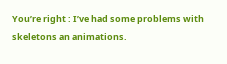You’re right : I’ve had some problems with skeletons an animations.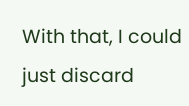With that, I could just discard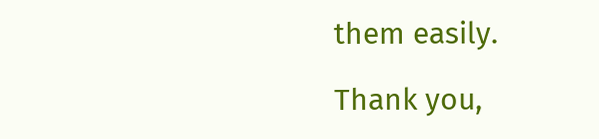them easily.

Thank you,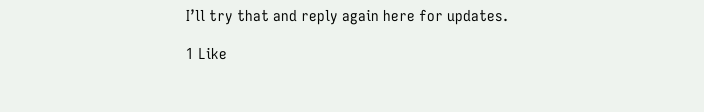I’ll try that and reply again here for updates.

1 Like